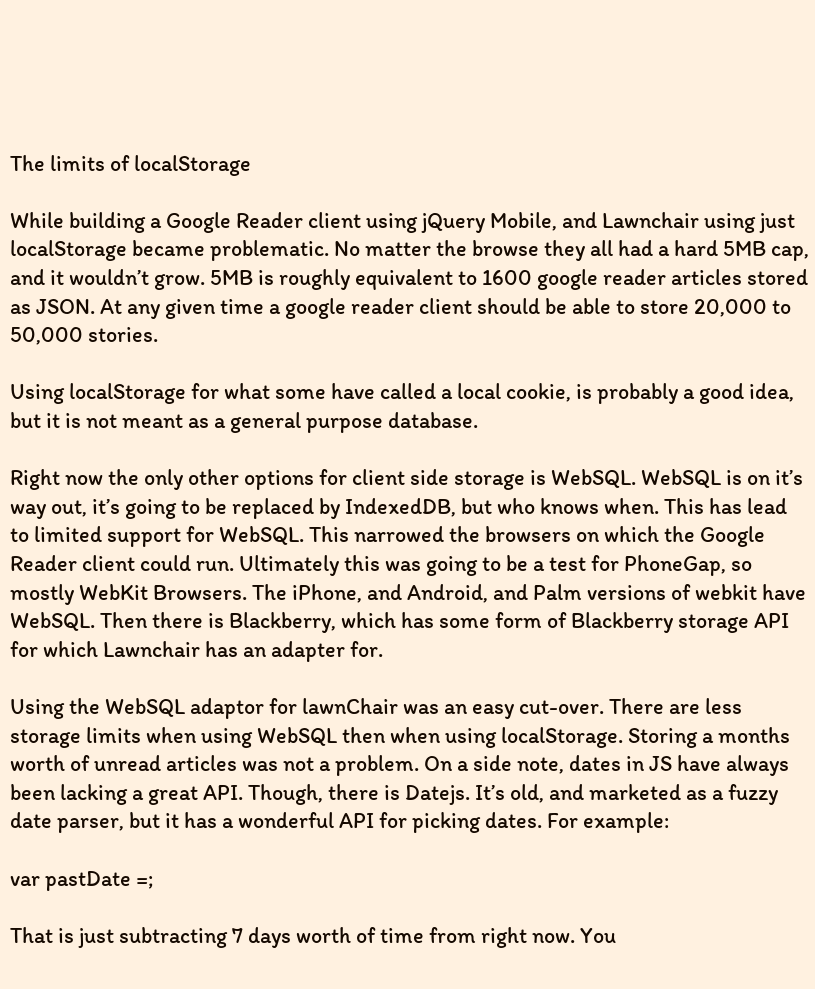The limits of localStorage

While building a Google Reader client using jQuery Mobile, and Lawnchair using just localStorage became problematic. No matter the browse they all had a hard 5MB cap, and it wouldn’t grow. 5MB is roughly equivalent to 1600 google reader articles stored as JSON. At any given time a google reader client should be able to store 20,000 to 50,000 stories.

Using localStorage for what some have called a local cookie, is probably a good idea, but it is not meant as a general purpose database.

Right now the only other options for client side storage is WebSQL. WebSQL is on it’s way out, it’s going to be replaced by IndexedDB, but who knows when. This has lead to limited support for WebSQL. This narrowed the browsers on which the Google Reader client could run. Ultimately this was going to be a test for PhoneGap, so mostly WebKit Browsers. The iPhone, and Android, and Palm versions of webkit have WebSQL. Then there is Blackberry, which has some form of Blackberry storage API for which Lawnchair has an adapter for.

Using the WebSQL adaptor for lawnChair was an easy cut-over. There are less storage limits when using WebSQL then when using localStorage. Storing a months worth of unread articles was not a problem. On a side note, dates in JS have always been lacking a great API. Though, there is Datejs. It’s old, and marketed as a fuzzy date parser, but it has a wonderful API for picking dates. For example:

var pastDate =;

That is just subtracting 7 days worth of time from right now. You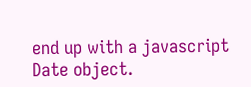end up with a javascript Date object.